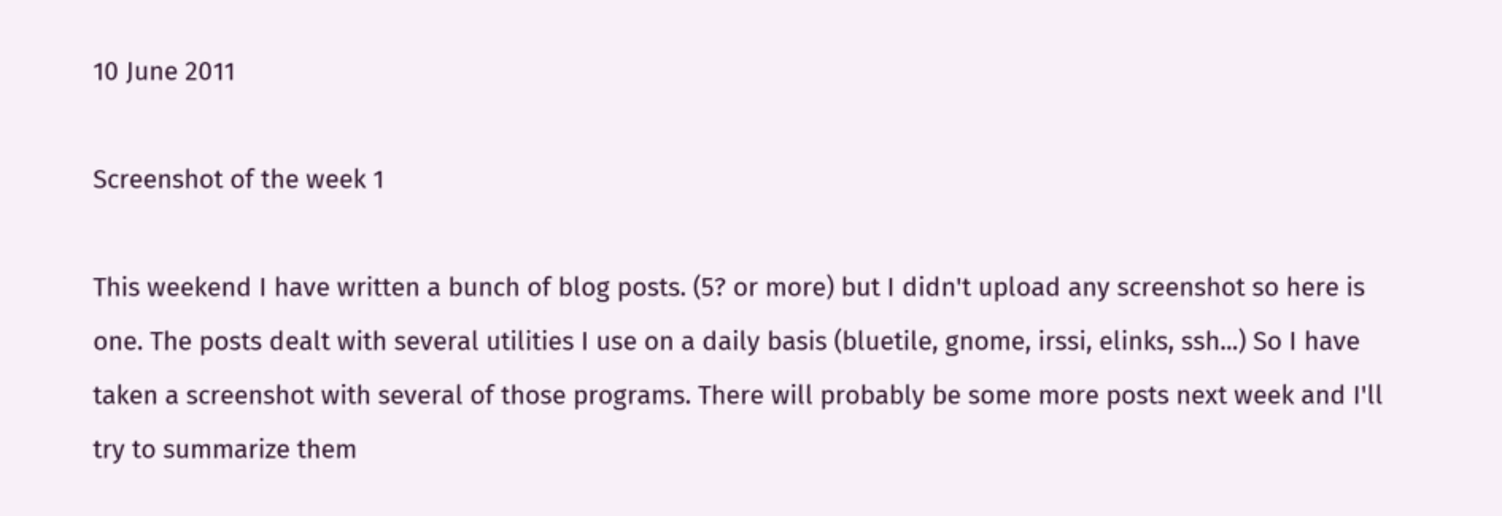10 June 2011

Screenshot of the week 1

This weekend I have written a bunch of blog posts. (5? or more) but I didn't upload any screenshot so here is one. The posts dealt with several utilities I use on a daily basis (bluetile, gnome, irssi, elinks, ssh...) So I have taken a screenshot with several of those programs. There will probably be some more posts next week and I'll try to summarize them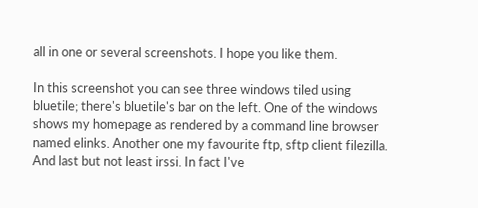all in one or several screenshots. I hope you like them.

In this screenshot you can see three windows tiled using bluetile; there's bluetile's bar on the left. One of the windows shows my homepage as rendered by a command line browser named elinks. Another one my favourite ftp, sftp client filezilla. And last but not least irssi. In fact I've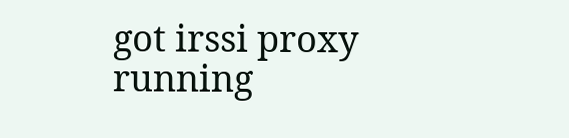got irssi proxy running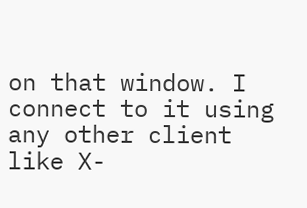on that window. I connect to it using any other client like X-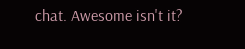chat. Awesome isn't it?